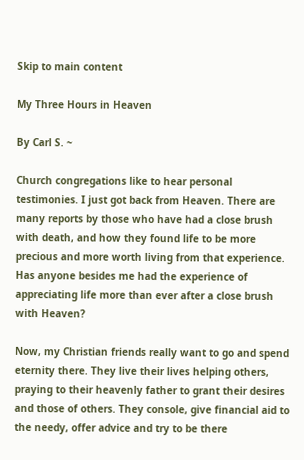Skip to main content

My Three Hours in Heaven

By Carl S. ~

Church congregations like to hear personal testimonies. I just got back from Heaven. There are many reports by those who have had a close brush with death, and how they found life to be more precious and more worth living from that experience. Has anyone besides me had the experience of appreciating life more than ever after a close brush with Heaven?

Now, my Christian friends really want to go and spend eternity there. They live their lives helping others, praying to their heavenly father to grant their desires and those of others. They console, give financial aid to the needy, offer advice and try to be there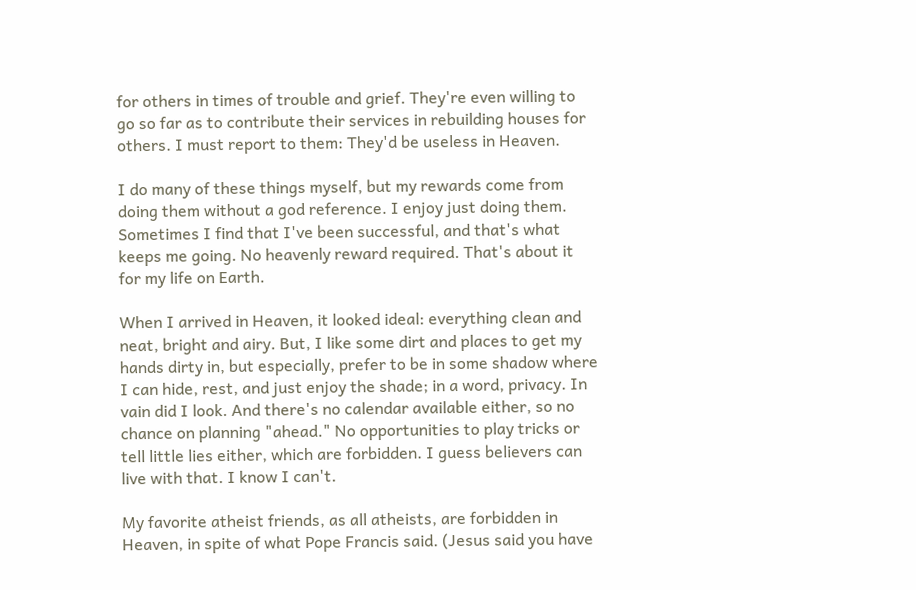for others in times of trouble and grief. They're even willing to go so far as to contribute their services in rebuilding houses for others. I must report to them: They'd be useless in Heaven.

I do many of these things myself, but my rewards come from doing them without a god reference. I enjoy just doing them. Sometimes I find that I've been successful, and that's what keeps me going. No heavenly reward required. That's about it for my life on Earth.

When I arrived in Heaven, it looked ideal: everything clean and neat, bright and airy. But, I like some dirt and places to get my hands dirty in, but especially, prefer to be in some shadow where I can hide, rest, and just enjoy the shade; in a word, privacy. In vain did I look. And there's no calendar available either, so no chance on planning "ahead." No opportunities to play tricks or tell little lies either, which are forbidden. I guess believers can live with that. I know I can't.

My favorite atheist friends, as all atheists, are forbidden in Heaven, in spite of what Pope Francis said. (Jesus said you have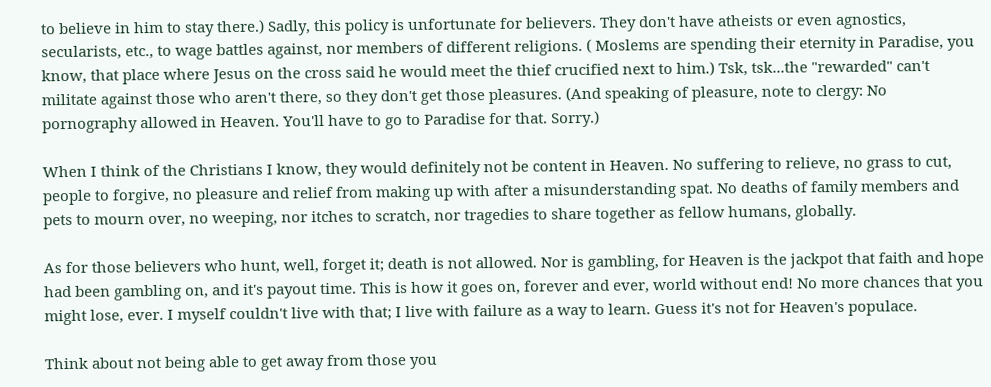to believe in him to stay there.) Sadly, this policy is unfortunate for believers. They don't have atheists or even agnostics, secularists, etc., to wage battles against, nor members of different religions. ( Moslems are spending their eternity in Paradise, you know, that place where Jesus on the cross said he would meet the thief crucified next to him.) Tsk, tsk...the "rewarded" can't militate against those who aren't there, so they don't get those pleasures. (And speaking of pleasure, note to clergy: No pornography allowed in Heaven. You'll have to go to Paradise for that. Sorry.)

When I think of the Christians I know, they would definitely not be content in Heaven. No suffering to relieve, no grass to cut, people to forgive, no pleasure and relief from making up with after a misunderstanding spat. No deaths of family members and pets to mourn over, no weeping, nor itches to scratch, nor tragedies to share together as fellow humans, globally.

As for those believers who hunt, well, forget it; death is not allowed. Nor is gambling, for Heaven is the jackpot that faith and hope had been gambling on, and it's payout time. This is how it goes on, forever and ever, world without end! No more chances that you might lose, ever. I myself couldn't live with that; I live with failure as a way to learn. Guess it's not for Heaven's populace.

Think about not being able to get away from those you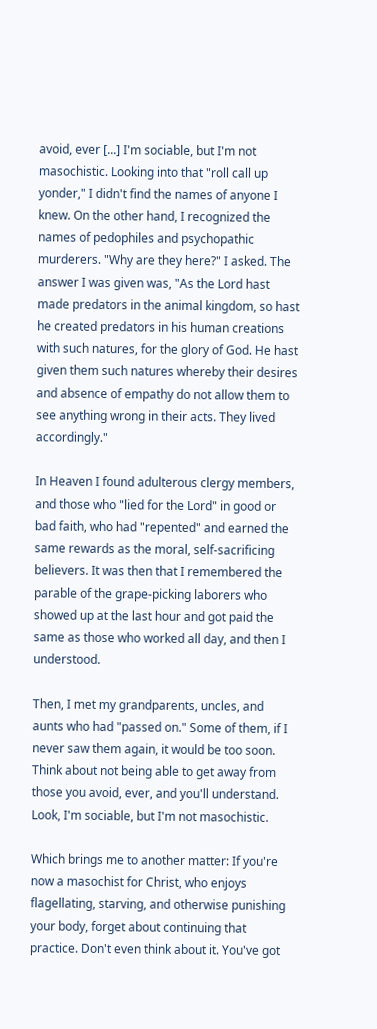avoid, ever [...] I'm sociable, but I'm not masochistic. Looking into that "roll call up yonder," I didn't find the names of anyone I knew. On the other hand, I recognized the names of pedophiles and psychopathic murderers. "Why are they here?" I asked. The answer I was given was, "As the Lord hast made predators in the animal kingdom, so hast he created predators in his human creations with such natures, for the glory of God. He hast given them such natures whereby their desires and absence of empathy do not allow them to see anything wrong in their acts. They lived accordingly."

In Heaven I found adulterous clergy members, and those who "lied for the Lord" in good or bad faith, who had "repented" and earned the same rewards as the moral, self-sacrificing believers. It was then that I remembered the parable of the grape-picking laborers who showed up at the last hour and got paid the same as those who worked all day, and then I understood.

Then, I met my grandparents, uncles, and aunts who had "passed on." Some of them, if I never saw them again, it would be too soon. Think about not being able to get away from those you avoid, ever, and you'll understand. Look, I'm sociable, but I'm not masochistic.

Which brings me to another matter: If you're now a masochist for Christ, who enjoys flagellating, starving, and otherwise punishing your body, forget about continuing that practice. Don't even think about it. You've got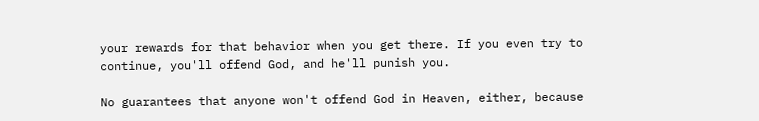your rewards for that behavior when you get there. If you even try to continue, you'll offend God, and he'll punish you.

No guarantees that anyone won't offend God in Heaven, either, because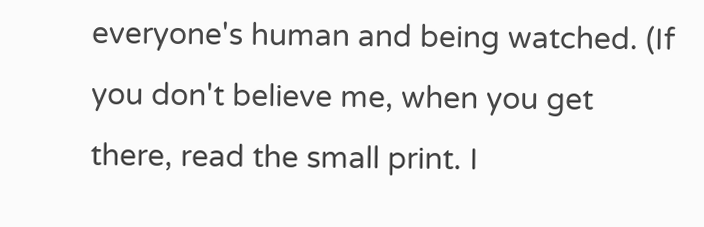everyone's human and being watched. (If you don't believe me, when you get there, read the small print. I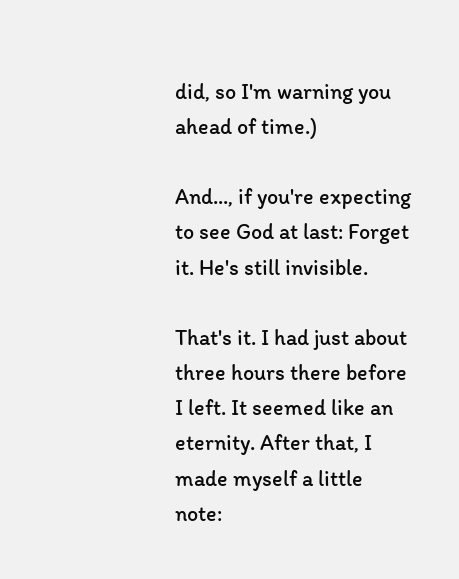did, so I'm warning you ahead of time.)

And..., if you're expecting to see God at last: Forget it. He's still invisible.

That's it. I had just about three hours there before I left. It seemed like an eternity. After that, I made myself a little note: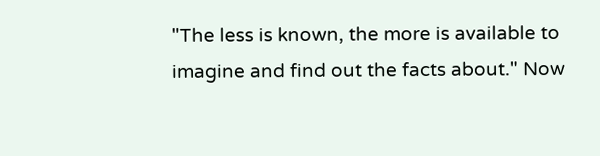"The less is known, the more is available to imagine and find out the facts about." Now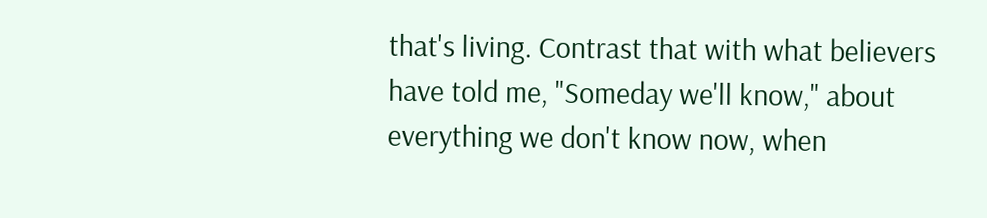that's living. Contrast that with what believers have told me, "Someday we'll know," about everything we don't know now, when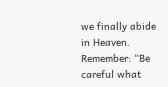we finally abide in Heaven. Remember: “Be careful what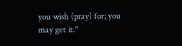you wish (pray) for; you may get it."